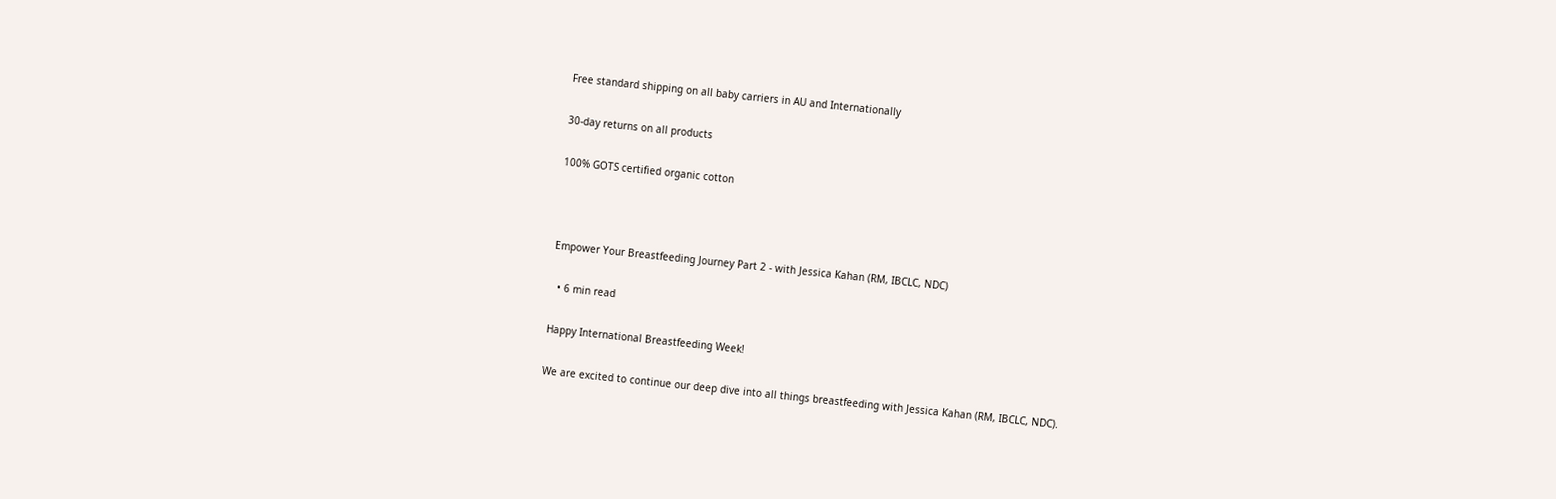Free standard shipping on all baby carriers in AU and Internationally

30-day returns on all products

100% GOTS certified organic cotton



Empower Your Breastfeeding Journey Part 2 - with Jessica Kahan (RM, IBCLC, NDC)

  • 6 min read

Happy International Breastfeeding Week!

We are excited to continue our deep dive into all things breastfeeding with Jessica Kahan (RM, IBCLC, NDC).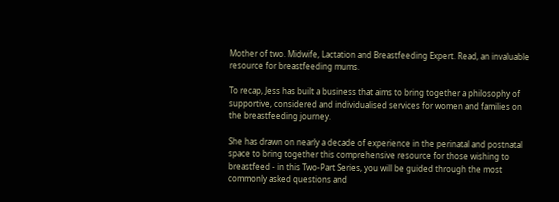Mother of two. Midwife, Lactation and Breastfeeding Expert. Read, an invaluable resource for breastfeeding mums.

To recap, Jess has built a business that aims to bring together a philosophy of supportive, considered and individualised services for women and families on the breastfeeding journey.

She has drawn on nearly a decade of experience in the perinatal and postnatal space to bring together this comprehensive resource for those wishing to breastfeed - in this Two-Part Series, you will be guided through the most commonly asked questions and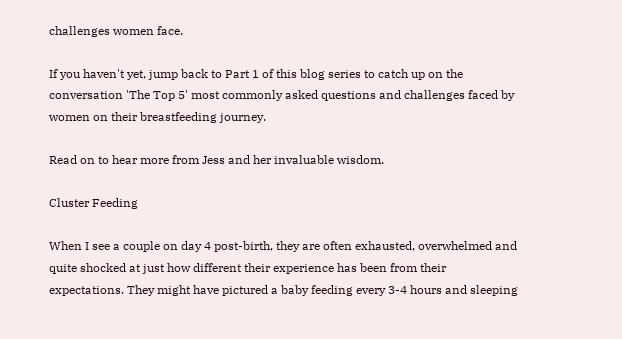challenges women face.

If you haven't yet, jump back to Part 1 of this blog series to catch up on the conversation 'The Top 5' most commonly asked questions and challenges faced by women on their breastfeeding journey.

Read on to hear more from Jess and her invaluable wisdom.

Cluster Feeding

When I see a couple on day 4 post-birth, they are often exhausted, overwhelmed and quite shocked at just how different their experience has been from their expectations. They might have pictured a baby feeding every 3-4 hours and sleeping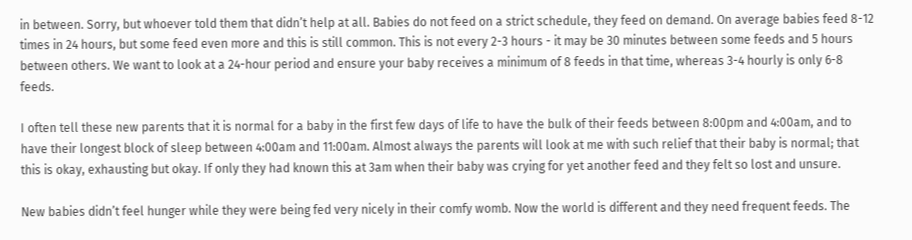in between. Sorry, but whoever told them that didn’t help at all. Babies do not feed on a strict schedule, they feed on demand. On average babies feed 8-12 times in 24 hours, but some feed even more and this is still common. This is not every 2-3 hours - it may be 30 minutes between some feeds and 5 hours between others. We want to look at a 24-hour period and ensure your baby receives a minimum of 8 feeds in that time, whereas 3-4 hourly is only 6-8 feeds.

I often tell these new parents that it is normal for a baby in the first few days of life to have the bulk of their feeds between 8:00pm and 4:00am, and to have their longest block of sleep between 4:00am and 11:00am. Almost always the parents will look at me with such relief that their baby is normal; that this is okay, exhausting but okay. If only they had known this at 3am when their baby was crying for yet another feed and they felt so lost and unsure.

New babies didn’t feel hunger while they were being fed very nicely in their comfy womb. Now the world is different and they need frequent feeds. The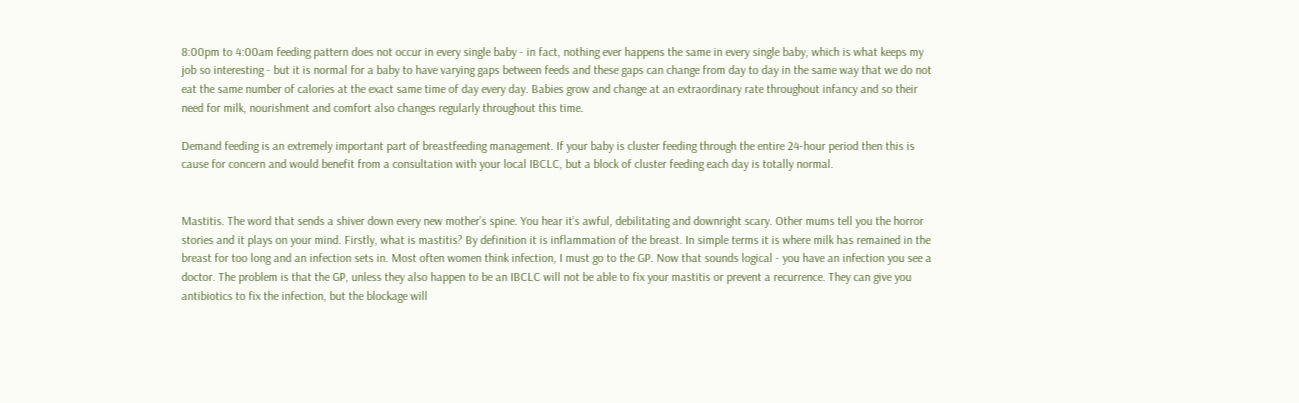8:00pm to 4:00am feeding pattern does not occur in every single baby - in fact, nothing ever happens the same in every single baby, which is what keeps my job so interesting - but it is normal for a baby to have varying gaps between feeds and these gaps can change from day to day in the same way that we do not eat the same number of calories at the exact same time of day every day. Babies grow and change at an extraordinary rate throughout infancy and so their need for milk, nourishment and comfort also changes regularly throughout this time.

Demand feeding is an extremely important part of breastfeeding management. If your baby is cluster feeding through the entire 24-hour period then this is cause for concern and would benefit from a consultation with your local IBCLC, but a block of cluster feeding each day is totally normal.


Mastitis. The word that sends a shiver down every new mother’s spine. You hear it’s awful, debilitating and downright scary. Other mums tell you the horror stories and it plays on your mind. Firstly, what is mastitis? By definition it is inflammation of the breast. In simple terms it is where milk has remained in the breast for too long and an infection sets in. Most often women think infection, I must go to the GP. Now that sounds logical - you have an infection you see a doctor. The problem is that the GP, unless they also happen to be an IBCLC will not be able to fix your mastitis or prevent a recurrence. They can give you antibiotics to fix the infection, but the blockage will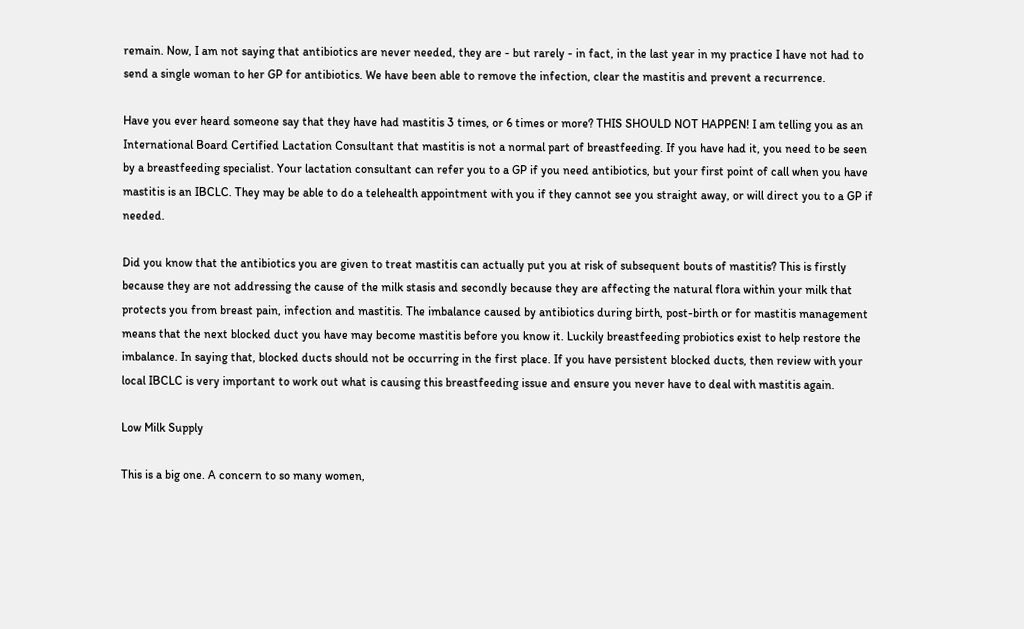remain. Now, I am not saying that antibiotics are never needed, they are - but rarely - in fact, in the last year in my practice I have not had to send a single woman to her GP for antibiotics. We have been able to remove the infection, clear the mastitis and prevent a recurrence.

Have you ever heard someone say that they have had mastitis 3 times, or 6 times or more? THIS SHOULD NOT HAPPEN! I am telling you as an International Board Certified Lactation Consultant that mastitis is not a normal part of breastfeeding. If you have had it, you need to be seen by a breastfeeding specialist. Your lactation consultant can refer you to a GP if you need antibiotics, but your first point of call when you have mastitis is an IBCLC. They may be able to do a telehealth appointment with you if they cannot see you straight away, or will direct you to a GP if needed.

Did you know that the antibiotics you are given to treat mastitis can actually put you at risk of subsequent bouts of mastitis? This is firstly because they are not addressing the cause of the milk stasis and secondly because they are affecting the natural flora within your milk that protects you from breast pain, infection and mastitis. The imbalance caused by antibiotics during birth, post-birth or for mastitis management means that the next blocked duct you have may become mastitis before you know it. Luckily breastfeeding probiotics exist to help restore the imbalance. In saying that, blocked ducts should not be occurring in the first place. If you have persistent blocked ducts, then review with your local IBCLC is very important to work out what is causing this breastfeeding issue and ensure you never have to deal with mastitis again.

Low Milk Supply

This is a big one. A concern to so many women,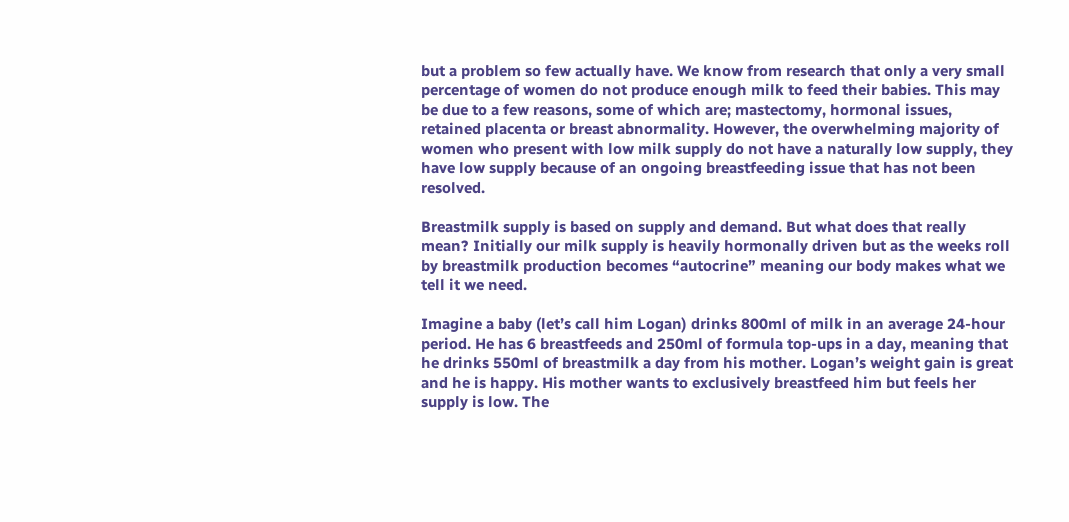but a problem so few actually have. We know from research that only a very small percentage of women do not produce enough milk to feed their babies. This may be due to a few reasons, some of which are; mastectomy, hormonal issues, retained placenta or breast abnormality. However, the overwhelming majority of women who present with low milk supply do not have a naturally low supply, they have low supply because of an ongoing breastfeeding issue that has not been resolved.

Breastmilk supply is based on supply and demand. But what does that really mean? Initially our milk supply is heavily hormonally driven but as the weeks roll by breastmilk production becomes “autocrine” meaning our body makes what we tell it we need.

Imagine a baby (let’s call him Logan) drinks 800ml of milk in an average 24-hour period. He has 6 breastfeeds and 250ml of formula top-ups in a day, meaning that he drinks 550ml of breastmilk a day from his mother. Logan’s weight gain is great and he is happy. His mother wants to exclusively breastfeed him but feels her supply is low. The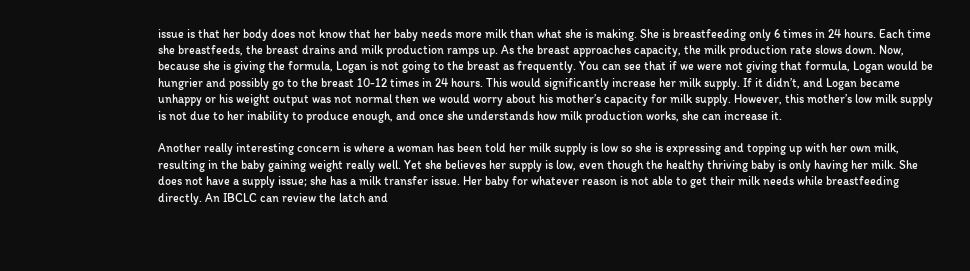issue is that her body does not know that her baby needs more milk than what she is making. She is breastfeeding only 6 times in 24 hours. Each time she breastfeeds, the breast drains and milk production ramps up. As the breast approaches capacity, the milk production rate slows down. Now, because she is giving the formula, Logan is not going to the breast as frequently. You can see that if we were not giving that formula, Logan would be hungrier and possibly go to the breast 10-12 times in 24 hours. This would significantly increase her milk supply. If it didn’t, and Logan became unhappy or his weight output was not normal then we would worry about his mother’s capacity for milk supply. However, this mother’s low milk supply is not due to her inability to produce enough, and once she understands how milk production works, she can increase it.

Another really interesting concern is where a woman has been told her milk supply is low so she is expressing and topping up with her own milk, resulting in the baby gaining weight really well. Yet she believes her supply is low, even though the healthy thriving baby is only having her milk. She does not have a supply issue; she has a milk transfer issue. Her baby for whatever reason is not able to get their milk needs while breastfeeding directly. An IBCLC can review the latch and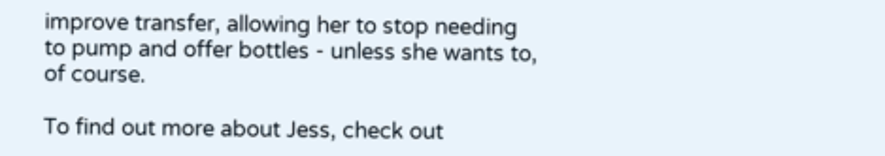improve transfer, allowing her to stop needing to pump and offer bottles - unless she wants to, of course.

To find out more about Jess, check out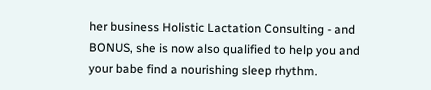her business Holistic Lactation Consulting - and BONUS, she is now also qualified to help you and your babe find a nourishing sleep rhythm.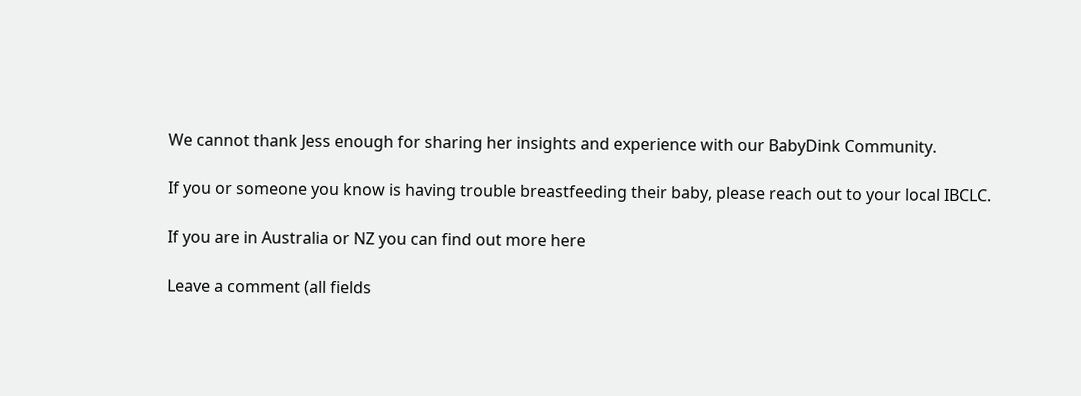We cannot thank Jess enough for sharing her insights and experience with our BabyDink Community.

If you or someone you know is having trouble breastfeeding their baby, please reach out to your local IBCLC.

If you are in Australia or NZ you can find out more here

Leave a comment (all fields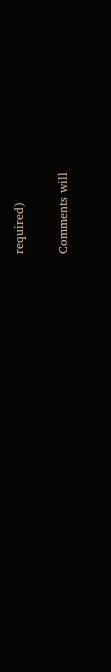required)

Comments will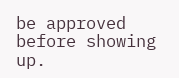be approved before showing up.